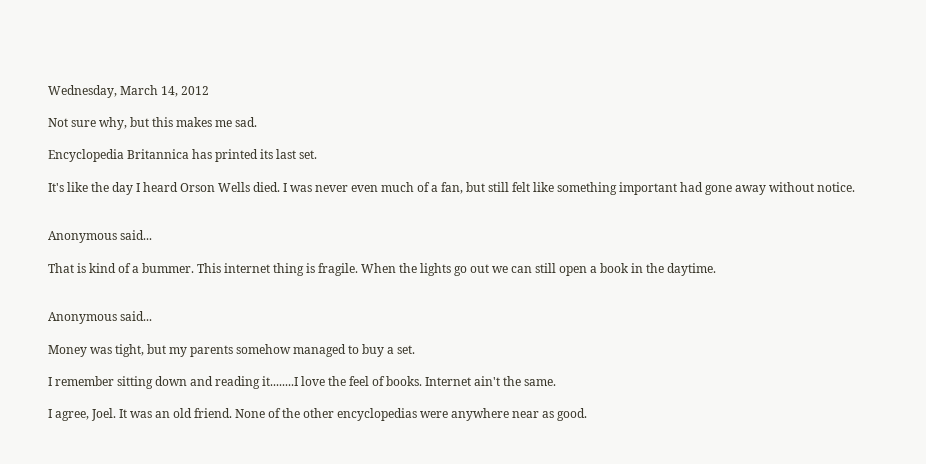Wednesday, March 14, 2012

Not sure why, but this makes me sad.

Encyclopedia Britannica has printed its last set.

It's like the day I heard Orson Wells died. I was never even much of a fan, but still felt like something important had gone away without notice.


Anonymous said...

That is kind of a bummer. This internet thing is fragile. When the lights go out we can still open a book in the daytime.


Anonymous said...

Money was tight, but my parents somehow managed to buy a set.

I remember sitting down and reading it........I love the feel of books. Internet ain't the same.

I agree, Joel. It was an old friend. None of the other encyclopedias were anywhere near as good.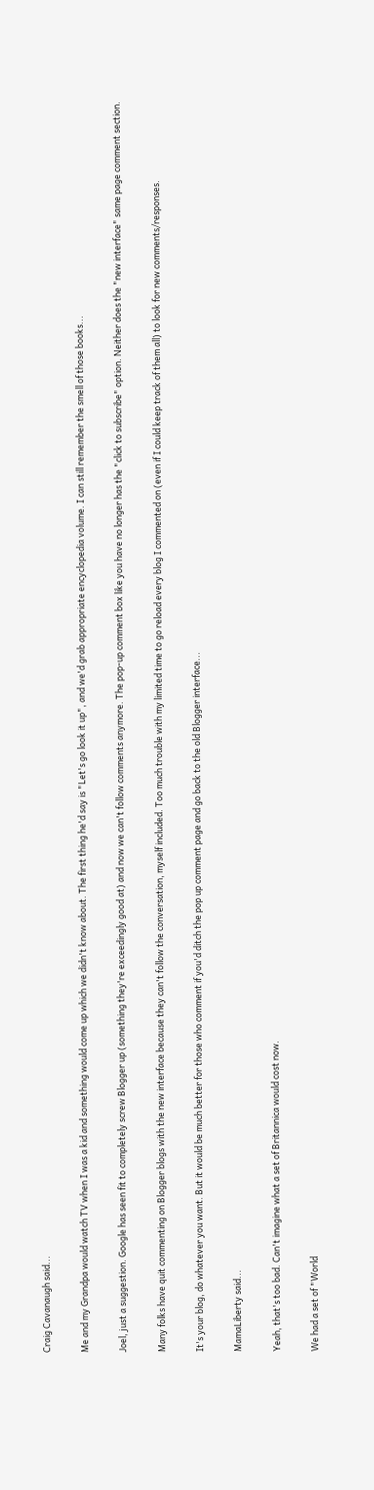Craig Cavanaugh said...

Me and my Grandpa would watch TV when I was a kid and something would come up which we didn't know about. The first thing he'd say is "Let's go look it up", and we'd grab appropriate encyclopedia volume. I can still remember the smell of those books...

Joel, just a suggestion. Google has seen fit to completely screw Blogger up (something they're exceedingly good at) and now we can't follow comments anymore. The pop-up comment box like you have no longer has the "click to subscribe" option. Neither does the "new interface" same page comment section.

Many folks have quit commenting on Blogger blogs with the new interface because they can't follow the conversation, myself included. Too much trouble with my limited time to go reload every blog I commented on (even if I could keep track of them all) to look for new comments/responses.

It's your blog, do whatever you want. But it would be much better for those who comment if you'd ditch the pop up comment page and go back to the old Blogger interface...

MamaLiberty said...

Yeah, that's too bad. Can't imagine what a set of Britannica would cost now.

We had a set of "World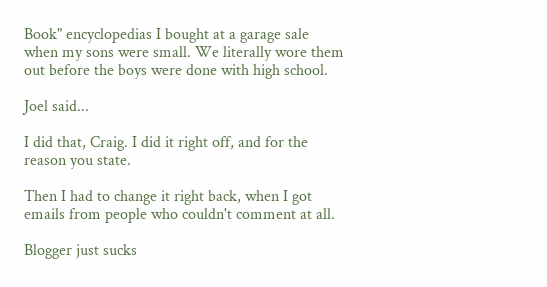Book" encyclopedias I bought at a garage sale when my sons were small. We literally wore them out before the boys were done with high school.

Joel said...

I did that, Craig. I did it right off, and for the reason you state.

Then I had to change it right back, when I got emails from people who couldn't comment at all.

Blogger just sucks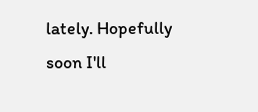lately. Hopefully soon I'll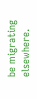be migrating elsewhere.